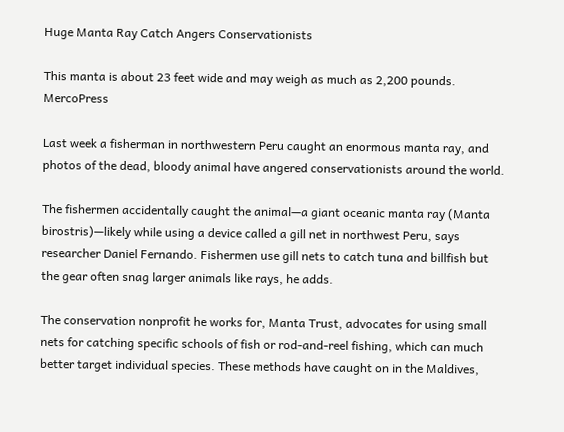Huge Manta Ray Catch Angers Conservationists

This manta is about 23 feet wide and may weigh as much as 2,200 pounds. MercoPress

Last week a fisherman in northwestern Peru caught an enormous manta ray, and photos of the dead, bloody animal have angered conservationists around the world.

The fishermen accidentally caught the animal—a giant oceanic manta ray (Manta birostris)—likely while using a device called a gill net in northwest Peru, says researcher Daniel Fernando. Fishermen use gill nets to catch tuna and billfish but the gear often snag larger animals like rays, he adds.

The conservation nonprofit he works for, Manta Trust, advocates for using small nets for catching specific schools of fish or rod-and-reel fishing, which can much better target individual species. These methods have caught on in the Maldives,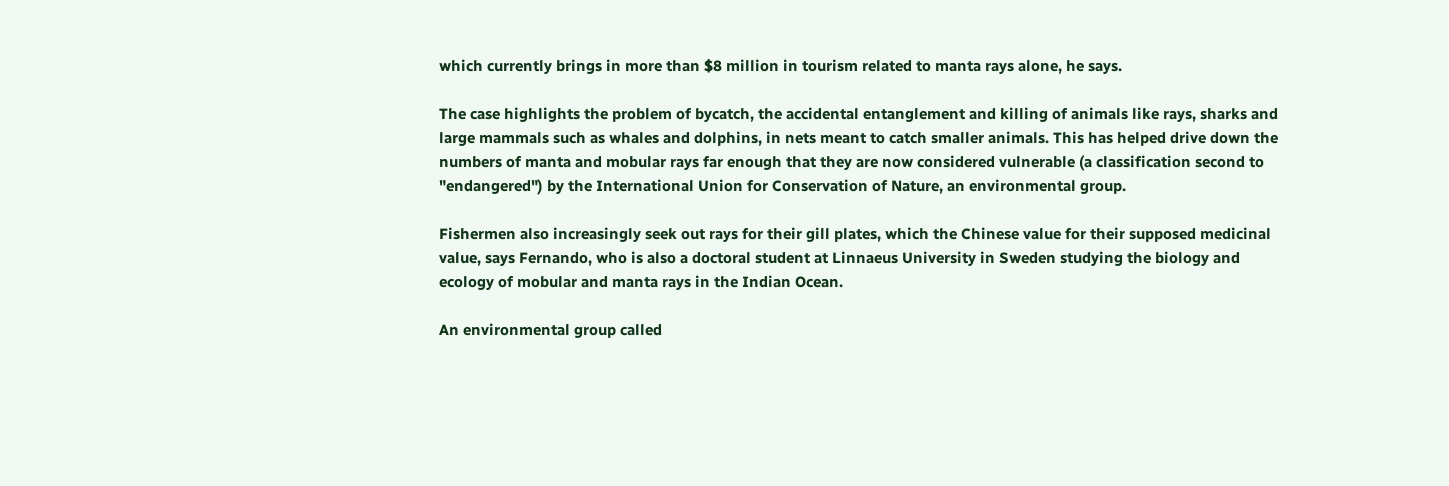which currently brings in more than $8 million in tourism related to manta rays alone, he says.

The case highlights the problem of bycatch, the accidental entanglement and killing of animals like rays, sharks and large mammals such as whales and dolphins, in nets meant to catch smaller animals. This has helped drive down the numbers of manta and mobular rays far enough that they are now considered vulnerable (a classification second to "endangered") by the International Union for Conservation of Nature, an environmental group.

Fishermen also increasingly seek out rays for their gill plates, which the Chinese value for their supposed medicinal value, says Fernando, who is also a doctoral student at Linnaeus University in Sweden studying the biology and ecology of mobular and manta rays in the Indian Ocean.

An environmental group called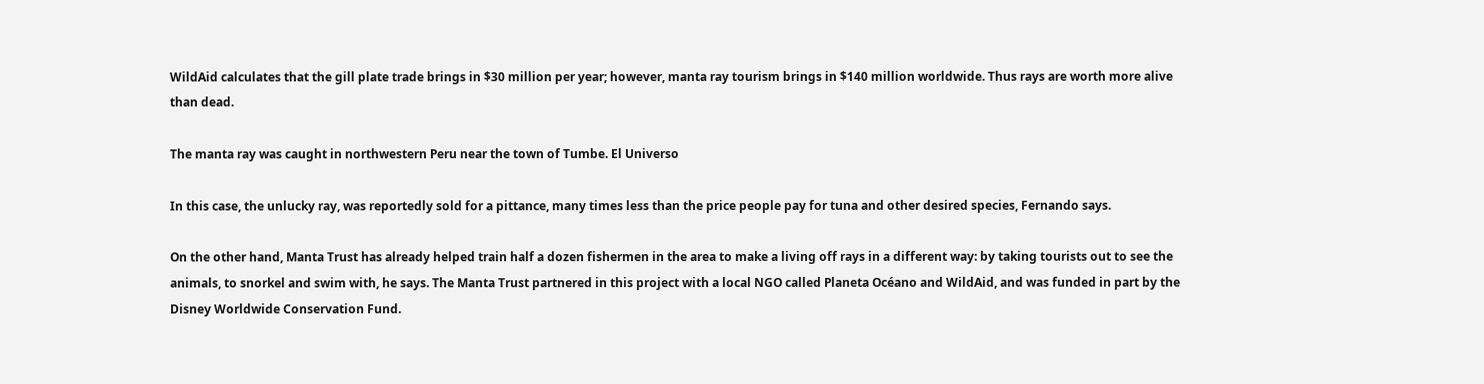WildAid calculates that the gill plate trade brings in $30 million per year; however, manta ray tourism brings in $140 million worldwide. Thus rays are worth more alive than dead.

The manta ray was caught in northwestern Peru near the town of Tumbe. El Universo

In this case, the unlucky ray, was reportedly sold for a pittance, many times less than the price people pay for tuna and other desired species, Fernando says.

On the other hand, Manta Trust has already helped train half a dozen fishermen in the area to make a living off rays in a different way: by taking tourists out to see the animals, to snorkel and swim with, he says. The Manta Trust partnered in this project with a local NGO called Planeta Océano and WildAid, and was funded in part by the Disney Worldwide Conservation Fund.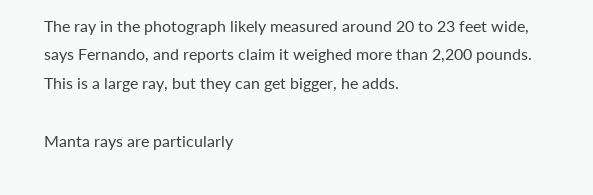The ray in the photograph likely measured around 20 to 23 feet wide, says Fernando, and reports claim it weighed more than 2,200 pounds. This is a large ray, but they can get bigger, he adds.

Manta rays are particularly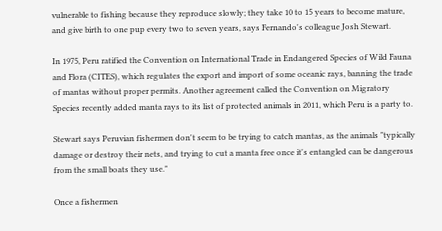vulnerable to fishing because they reproduce slowly; they take 10 to 15 years to become mature, and give birth to one pup every two to seven years, says Fernando's colleague Josh Stewart.

In 1975, Peru ratified the Convention on International Trade in Endangered Species of Wild Fauna and Flora (CITES), which regulates the export and import of some oceanic rays, banning the trade of mantas without proper permits. Another agreement called the Convention on Migratory Species recently added manta rays to its list of protected animals in 2011, which Peru is a party to.

Stewart says Peruvian fishermen don't seem to be trying to catch mantas, as the animals "typically damage or destroy their nets, and trying to cut a manta free once it's entangled can be dangerous from the small boats they use."

Once a fishermen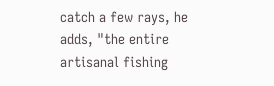catch a few rays, he adds, "the entire artisanal fishing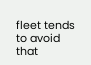fleet tends to avoid that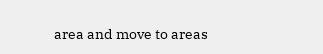area and move to areas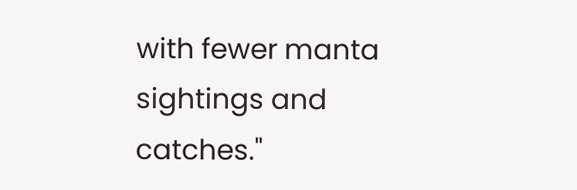with fewer manta sightings and catches."